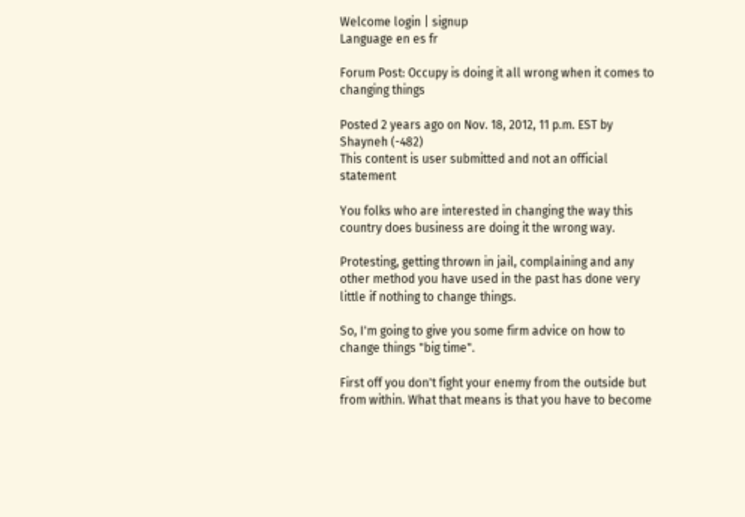Welcome login | signup
Language en es fr

Forum Post: Occupy is doing it all wrong when it comes to changing things

Posted 2 years ago on Nov. 18, 2012, 11 p.m. EST by Shayneh (-482)
This content is user submitted and not an official statement

You folks who are interested in changing the way this country does business are doing it the wrong way.

Protesting, getting thrown in jail, complaining and any other method you have used in the past has done very little if nothing to change things.

So, I'm going to give you some firm advice on how to change things "big time".

First off you don't fight your enemy from the outside but from within. What that means is that you have to become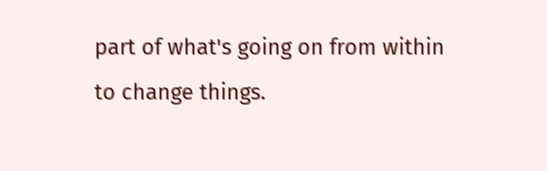part of what's going on from within to change things.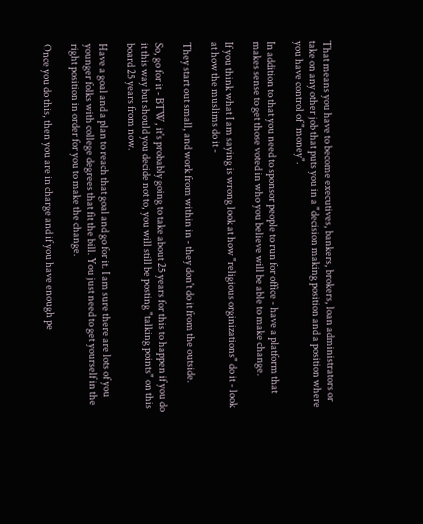That means you have to become executives, bankers, brokers, loan administrators or take on any other job that puts you in a "decision making position and a position where you have control of "money".

In addition to that you need to sponsor people to run for office - have a platform that makes sense to get those voted in who you believe will be able to make change.

If you think what I am saying is wrong look at how "religious orginizations" do it - look at how the muslims do it -

They start out small, and work from within in - they don't do it from the outside.

So, go for it - BTW, it's probably going to take about 25 years for this to happen if you do it this way but should you decide not to, you will still be posting "talking points" on this board 25 years from now.

Have a goal and a plan to reach that goal and go for it. I am sure there are lots of you younger folks with college degrees that fit the bill. You just need to get yourself in the right position in order for you to make the change.

Once you do this, then you are in charge and if you have enough pe